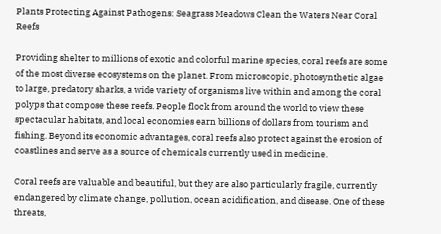Plants Protecting Against Pathogens: Seagrass Meadows Clean the Waters Near Coral Reefs

Providing shelter to millions of exotic and colorful marine species, coral reefs are some of the most diverse ecosystems on the planet. From microscopic, photosynthetic algae to large, predatory sharks, a wide variety of organisms live within and among the coral polyps that compose these reefs. People flock from around the world to view these spectacular habitats, and local economies earn billions of dollars from tourism and fishing. Beyond its economic advantages, coral reefs also protect against the erosion of coastlines and serve as a source of chemicals currently used in medicine.

Coral reefs are valuable and beautiful, but they are also particularly fragile, currently endangered by climate change, pollution, ocean acidification, and disease. One of these threats,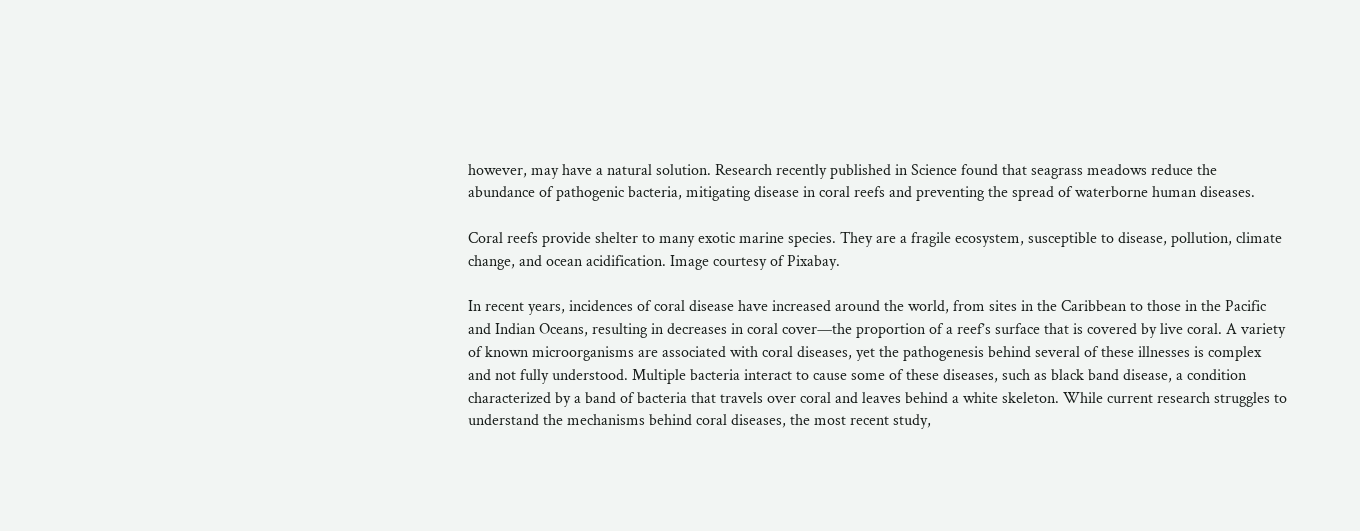however, may have a natural solution. Research recently published in Science found that seagrass meadows reduce the abundance of pathogenic bacteria, mitigating disease in coral reefs and preventing the spread of waterborne human diseases.

Coral reefs provide shelter to many exotic marine species. They are a fragile ecosystem, susceptible to disease, pollution, climate change, and ocean acidification. Image courtesy of Pixabay.

In recent years, incidences of coral disease have increased around the world, from sites in the Caribbean to those in the Pacific and Indian Oceans, resulting in decreases in coral cover—the proportion of a reef’s surface that is covered by live coral. A variety of known microorganisms are associated with coral diseases, yet the pathogenesis behind several of these illnesses is complex and not fully understood. Multiple bacteria interact to cause some of these diseases, such as black band disease, a condition characterized by a band of bacteria that travels over coral and leaves behind a white skeleton. While current research struggles to understand the mechanisms behind coral diseases, the most recent study,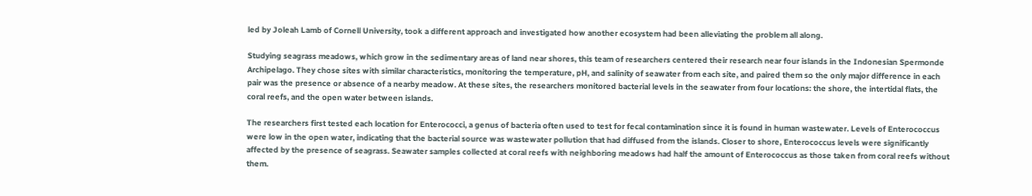led by Joleah Lamb of Cornell University, took a different approach and investigated how another ecosystem had been alleviating the problem all along.

Studying seagrass meadows, which grow in the sedimentary areas of land near shores, this team of researchers centered their research near four islands in the Indonesian Spermonde Archipelago. They chose sites with similar characteristics, monitoring the temperature, pH, and salinity of seawater from each site, and paired them so the only major difference in each pair was the presence or absence of a nearby meadow. At these sites, the researchers monitored bacterial levels in the seawater from four locations: the shore, the intertidal flats, the coral reefs, and the open water between islands.

The researchers first tested each location for Enterococci, a genus of bacteria often used to test for fecal contamination since it is found in human wastewater. Levels of Enterococcus were low in the open water, indicating that the bacterial source was wastewater pollution that had diffused from the islands. Closer to shore, Enterococcus levels were significantly affected by the presence of seagrass. Seawater samples collected at coral reefs with neighboring meadows had half the amount of Enterococcus as those taken from coral reefs without them.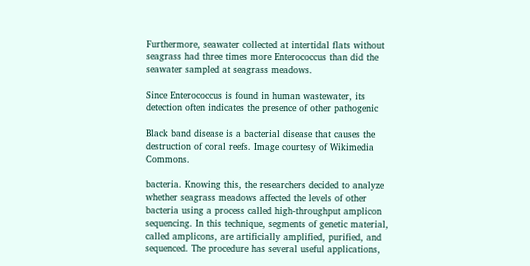Furthermore, seawater collected at intertidal flats without seagrass had three times more Enterococcus than did the seawater sampled at seagrass meadows.

Since Enterococcus is found in human wastewater, its detection often indicates the presence of other pathogenic

Black band disease is a bacterial disease that causes the destruction of coral reefs. Image courtesy of Wikimedia Commons.

bacteria. Knowing this, the researchers decided to analyze whether seagrass meadows affected the levels of other bacteria using a process called high-throughput amplicon sequencing. In this technique, segments of genetic material, called amplicons, are artificially amplified, purified, and sequenced. The procedure has several useful applications,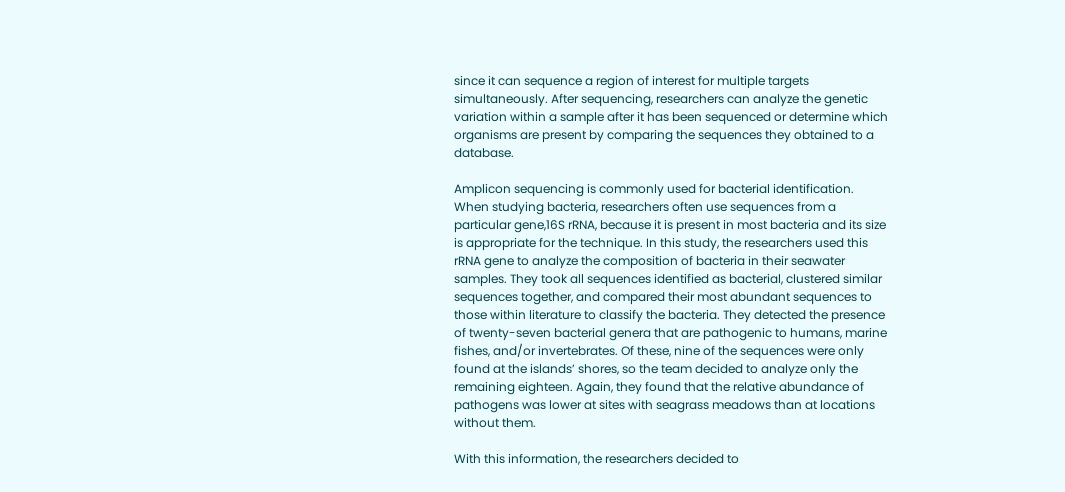since it can sequence a region of interest for multiple targets simultaneously. After sequencing, researchers can analyze the genetic variation within a sample after it has been sequenced or determine which organisms are present by comparing the sequences they obtained to a database.

Amplicon sequencing is commonly used for bacterial identification. When studying bacteria, researchers often use sequences from a particular gene,16S rRNA, because it is present in most bacteria and its size is appropriate for the technique. In this study, the researchers used this rRNA gene to analyze the composition of bacteria in their seawater samples. They took all sequences identified as bacterial, clustered similar sequences together, and compared their most abundant sequences to those within literature to classify the bacteria. They detected the presence of twenty-seven bacterial genera that are pathogenic to humans, marine fishes, and/or invertebrates. Of these, nine of the sequences were only found at the islands’ shores, so the team decided to analyze only the remaining eighteen. Again, they found that the relative abundance of pathogens was lower at sites with seagrass meadows than at locations without them.

With this information, the researchers decided to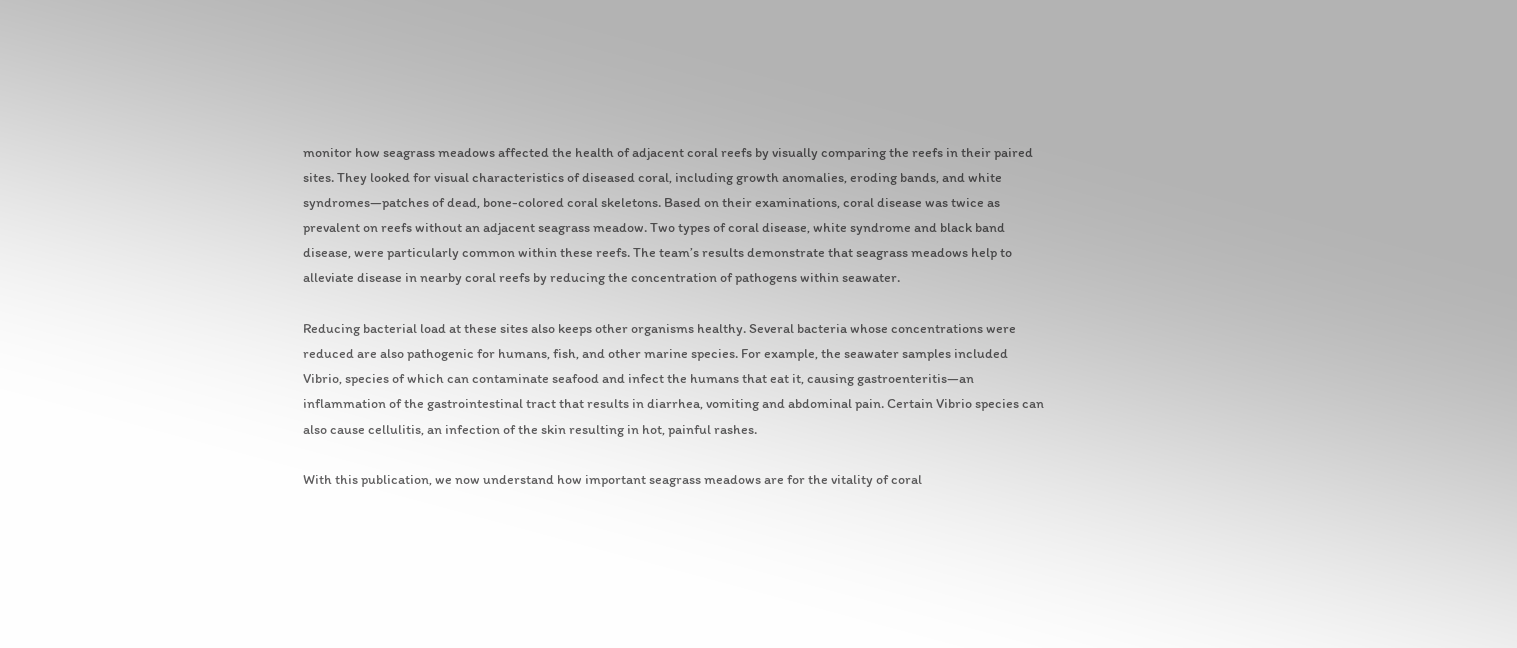monitor how seagrass meadows affected the health of adjacent coral reefs by visually comparing the reefs in their paired sites. They looked for visual characteristics of diseased coral, including growth anomalies, eroding bands, and white syndromes—patches of dead, bone-colored coral skeletons. Based on their examinations, coral disease was twice as prevalent on reefs without an adjacent seagrass meadow. Two types of coral disease, white syndrome and black band disease, were particularly common within these reefs. The team’s results demonstrate that seagrass meadows help to alleviate disease in nearby coral reefs by reducing the concentration of pathogens within seawater.

Reducing bacterial load at these sites also keeps other organisms healthy. Several bacteria whose concentrations were reduced are also pathogenic for humans, fish, and other marine species. For example, the seawater samples included Vibrio, species of which can contaminate seafood and infect the humans that eat it, causing gastroenteritis—an inflammation of the gastrointestinal tract that results in diarrhea, vomiting and abdominal pain. Certain Vibrio species can also cause cellulitis, an infection of the skin resulting in hot, painful rashes.

With this publication, we now understand how important seagrass meadows are for the vitality of coral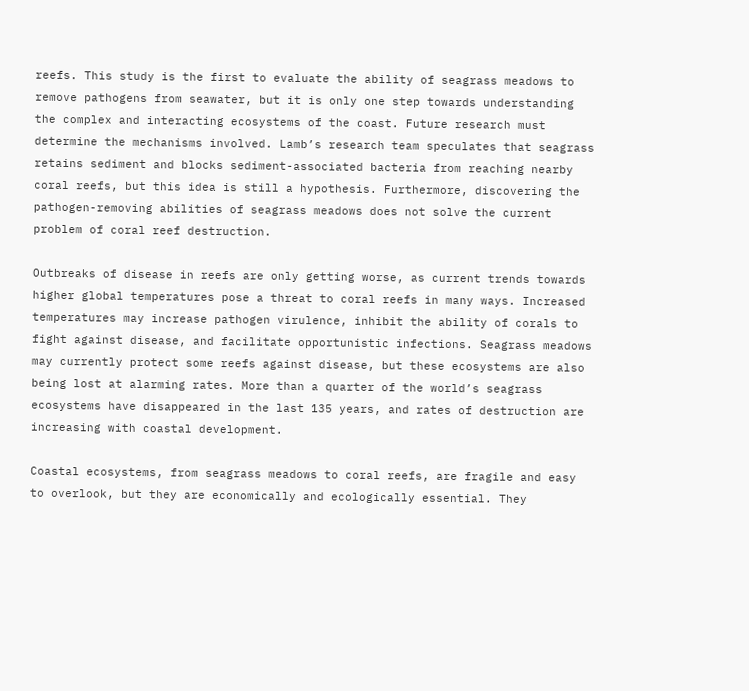reefs. This study is the first to evaluate the ability of seagrass meadows to remove pathogens from seawater, but it is only one step towards understanding the complex and interacting ecosystems of the coast. Future research must determine the mechanisms involved. Lamb’s research team speculates that seagrass retains sediment and blocks sediment-associated bacteria from reaching nearby coral reefs, but this idea is still a hypothesis. Furthermore, discovering the pathogen-removing abilities of seagrass meadows does not solve the current problem of coral reef destruction.

Outbreaks of disease in reefs are only getting worse, as current trends towards higher global temperatures pose a threat to coral reefs in many ways. Increased temperatures may increase pathogen virulence, inhibit the ability of corals to fight against disease, and facilitate opportunistic infections. Seagrass meadows may currently protect some reefs against disease, but these ecosystems are also being lost at alarming rates. More than a quarter of the world’s seagrass ecosystems have disappeared in the last 135 years, and rates of destruction are increasing with coastal development.

Coastal ecosystems, from seagrass meadows to coral reefs, are fragile and easy to overlook, but they are economically and ecologically essential. They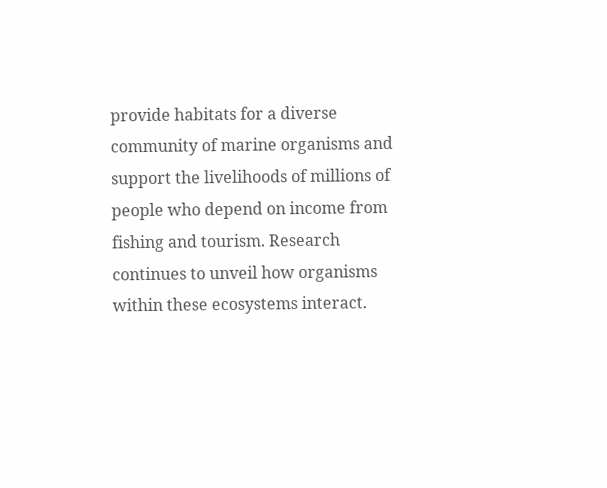provide habitats for a diverse community of marine organisms and support the livelihoods of millions of people who depend on income from fishing and tourism. Research continues to unveil how organisms within these ecosystems interact.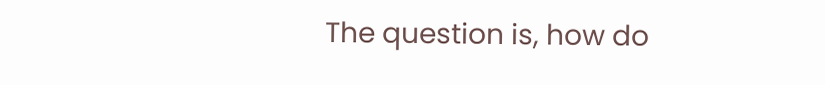The question is, how do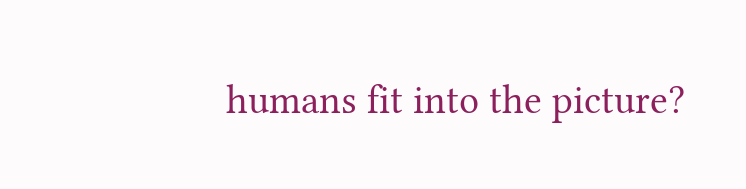humans fit into the picture?